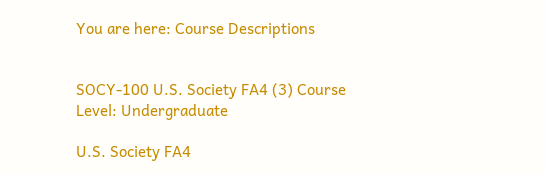You are here: Course Descriptions


SOCY-100 U.S. Society FA4 (3) Course Level: Undergraduate

U.S. Society FA4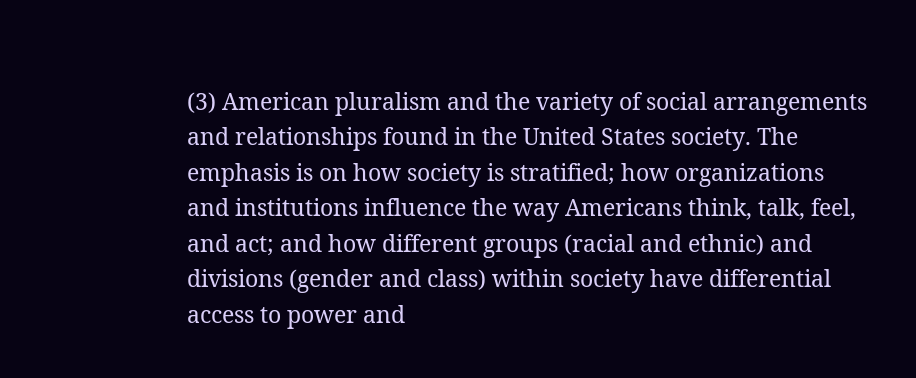(3) American pluralism and the variety of social arrangements and relationships found in the United States society. The emphasis is on how society is stratified; how organizations and institutions influence the way Americans think, talk, feel, and act; and how different groups (racial and ethnic) and divisions (gender and class) within society have differential access to power and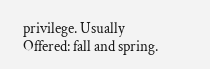privilege. Usually Offered: fall and spring.